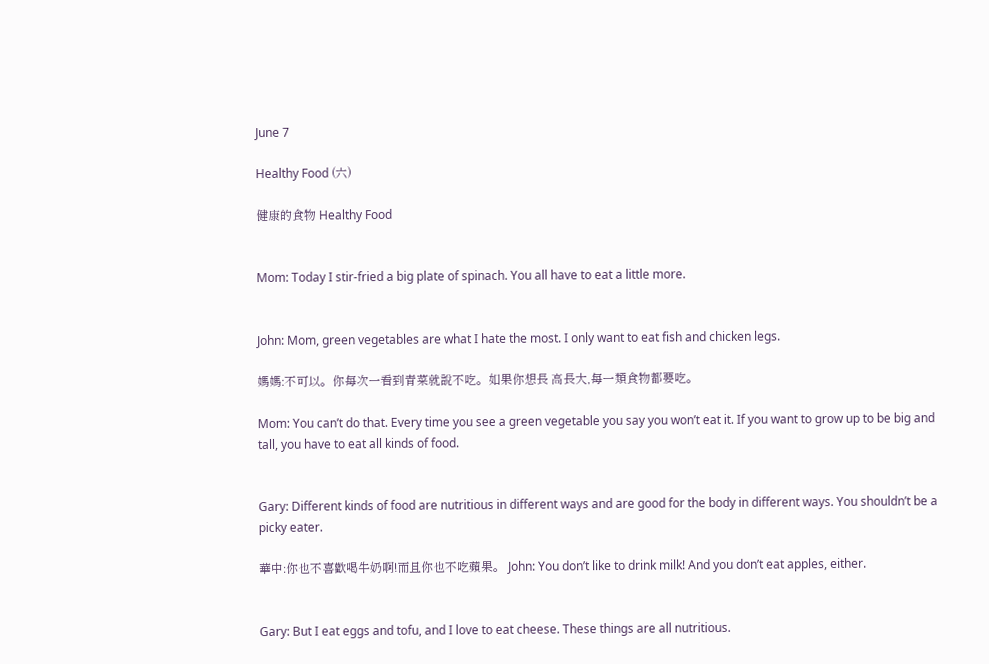June 7

Healthy Food (六)

健康的食物 Healthy Food


Mom: Today I stir-fried a big plate of spinach. You all have to eat a little more.


John: Mom, green vegetables are what I hate the most. I only want to eat fish and chicken legs.

媽媽:不可以。你每次一看到青菜就說不吃。如果你想長 高長大,每一類食物都要吃。

Mom: You can’t do that. Every time you see a green vegetable you say you won’t eat it. If you want to grow up to be big and tall, you have to eat all kinds of food.


Gary: Different kinds of food are nutritious in different ways and are good for the body in different ways. You shouldn’t be a picky eater.

華中:你也不喜歡喝牛奶啊!而且你也不吃蘋果。 John: You don’t like to drink milk! And you don’t eat apples, either.


Gary: But I eat eggs and tofu, and I love to eat cheese. These things are all nutritious.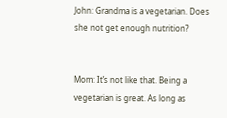John: Grandma is a vegetarian. Does she not get enough nutrition?


Mom: It’s not like that. Being a vegetarian is great. As long as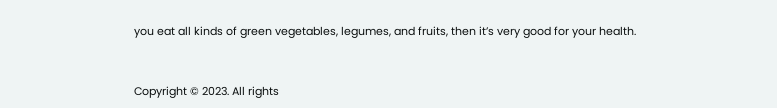you eat all kinds of green vegetables, legumes, and fruits, then it’s very good for your health.



Copyright © 2023. All rights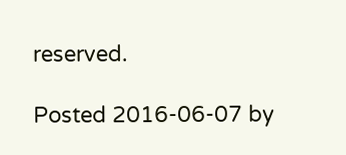reserved.

Posted 2016-06-07 by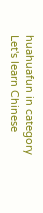huahuafun in category Let's learn Chinese